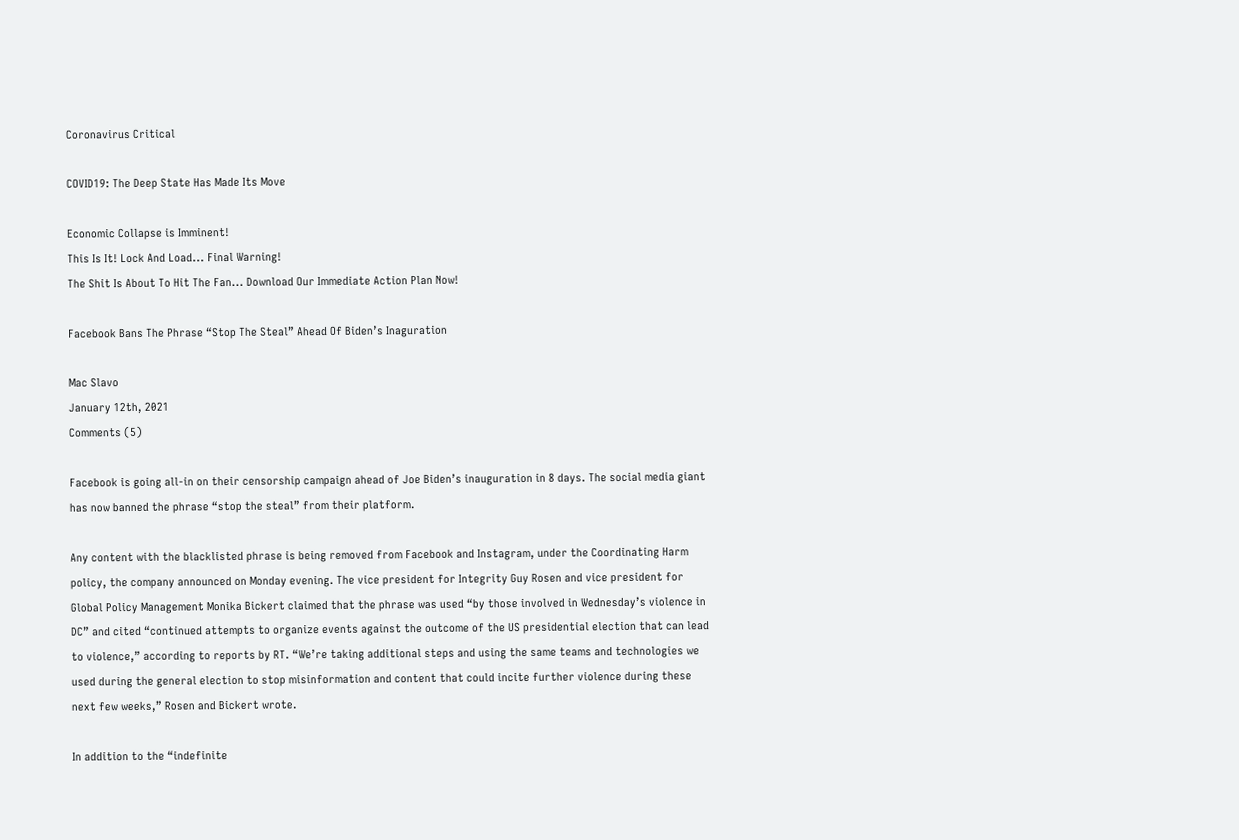Coronavirus Critical

COVID19: The Deep State Has Made Its Move

Economic Collapse is Imminent!
This Is It! Lock And Load... Final Warning!
The Shit Is About To Hit The Fan... Download Our Immediate Action Plan Now!

Facebook Bans The Phrase “Stop The Steal” Ahead Of Biden’s Inaguration

Mac Slavo
January 12th, 2021
Comments (5)

Facebook is going all-in on their censorship campaign ahead of Joe Biden’s inauguration in 8 days. The social media giant has now banned the phrase “stop the steal” from their platform.

Any content with the blacklisted phrase is being removed from Facebook and Instagram, under the Coordinating Harm policy, the company announced on Monday evening. The vice president for Integrity Guy Rosen and vice president for Global Policy Management Monika Bickert claimed that the phrase was used “by those involved in Wednesday’s violence in DC” and cited “continued attempts to organize events against the outcome of the US presidential election that can lead to violence,” according to reports by RT. “We’re taking additional steps and using the same teams and technologies we used during the general election to stop misinformation and content that could incite further violence during these next few weeks,” Rosen and Bickert wrote.

In addition to the “indefinite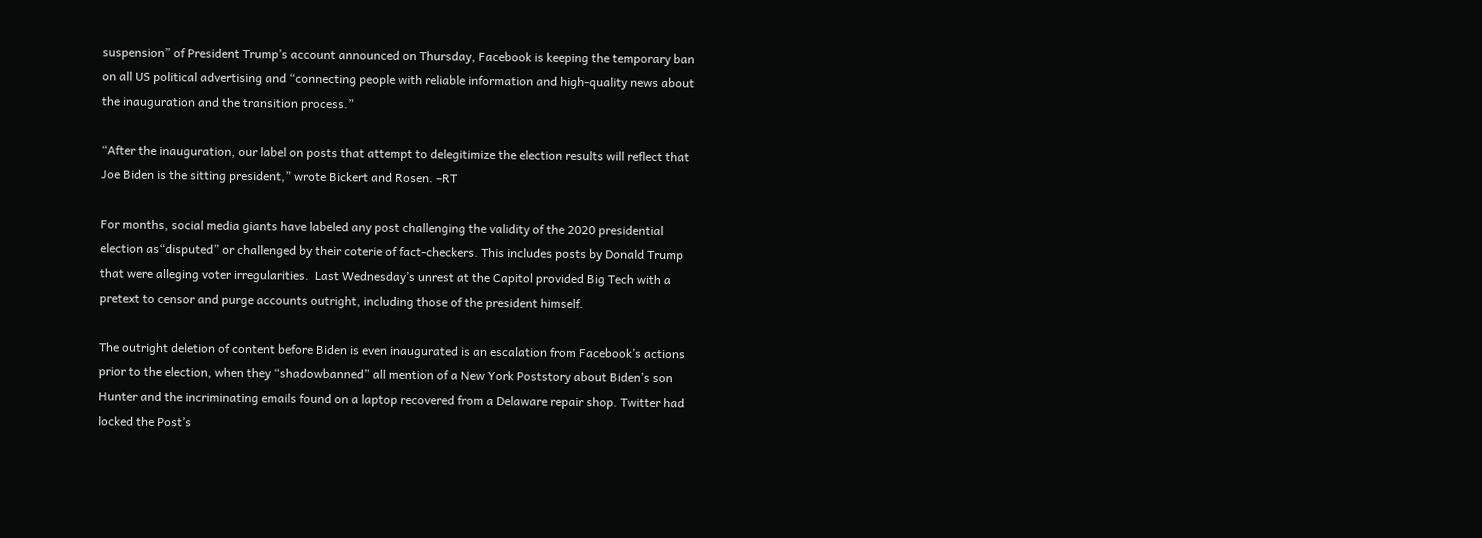suspension” of President Trump’s account announced on Thursday, Facebook is keeping the temporary ban on all US political advertising and “connecting people with reliable information and high-quality news about the inauguration and the transition process.”

“After the inauguration, our label on posts that attempt to delegitimize the election results will reflect that Joe Biden is the sitting president,” wrote Bickert and Rosen. –RT

For months, social media giants have labeled any post challenging the validity of the 2020 presidential election as“disputed” or challenged by their coterie of fact-checkers. This includes posts by Donald Trump that were alleging voter irregularities.  Last Wednesday’s unrest at the Capitol provided Big Tech with a pretext to censor and purge accounts outright, including those of the president himself.

The outright deletion of content before Biden is even inaugurated is an escalation from Facebook’s actions prior to the election, when they “shadowbanned” all mention of a New York Poststory about Biden’s son Hunter and the incriminating emails found on a laptop recovered from a Delaware repair shop. Twitter had locked the Post’s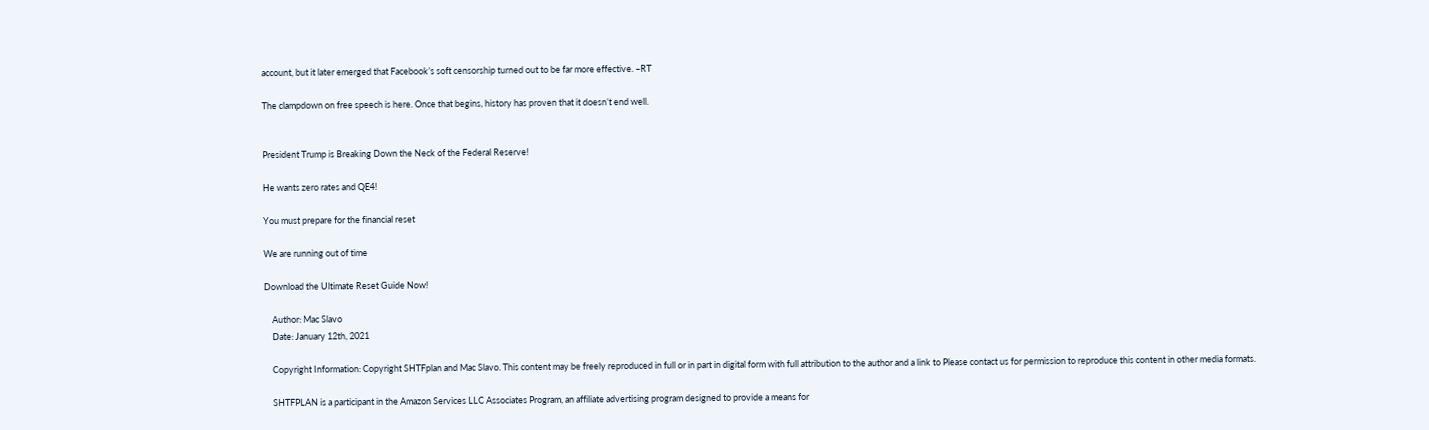account, but it later emerged that Facebook’s soft censorship turned out to be far more effective. –RT

The clampdown on free speech is here. Once that begins, history has proven that it doesn’t end well.


President Trump is Breaking Down the Neck of the Federal Reserve!

He wants zero rates and QE4!

You must prepare for the financial reset

We are running out of time

Download the Ultimate Reset Guide Now!

    Author: Mac Slavo
    Date: January 12th, 2021

    Copyright Information: Copyright SHTFplan and Mac Slavo. This content may be freely reproduced in full or in part in digital form with full attribution to the author and a link to Please contact us for permission to reproduce this content in other media formats.

    SHTFPLAN is a participant in the Amazon Services LLC Associates Program, an affiliate advertising program designed to provide a means for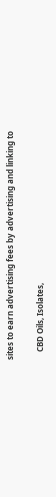sites to earn advertising fees by advertising and linking to

    CBD Oils, Isolates,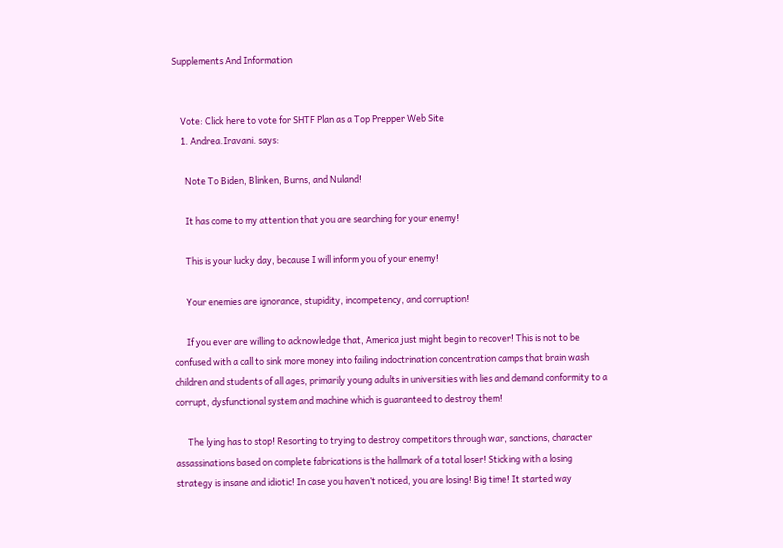Supplements And Information


    Vote: Click here to vote for SHTF Plan as a Top Prepper Web Site
    1. Andrea.Iravani. says:

      Note To Biden, Blinken, Burns, and Nuland!

      It has come to my attention that you are searching for your enemy!

      This is your lucky day, because I will inform you of your enemy!

      Your enemies are ignorance, stupidity, incompetency, and corruption!

      If you ever are willing to acknowledge that, America just might begin to recover! This is not to be confused with a call to sink more money into failing indoctrination concentration camps that brain wash children and students of all ages, primarily young adults in universities with lies and demand conformity to a corrupt, dysfunctional system and machine which is guaranteed to destroy them!

      The lying has to stop! Resorting to trying to destroy competitors through war, sanctions, character assassinations based on complete fabrications is the hallmark of a total loser! Sticking with a losing strategy is insane and idiotic! In case you haven’t noticed, you are losing! Big time! It started way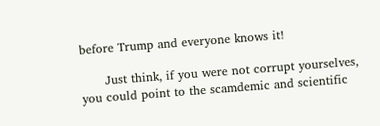before Trump and everyone knows it!

      Just think, if you were not corrupt yourselves, you could point to the scamdemic and scientific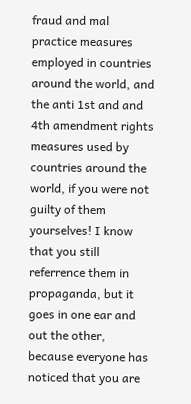fraud and mal practice measures employed in countries around the world, and the anti 1st and and 4th amendment rights measures used by countries around the world, if you were not guilty of them yourselves! I know that you still referrence them in propaganda, but it goes in one ear and out the other, because everyone has noticed that you are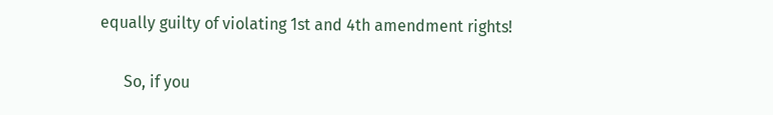equally guilty of violating 1st and 4th amendment rights!

      So, if you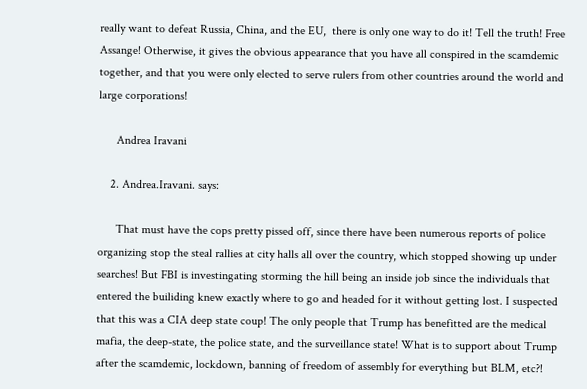really want to defeat Russia, China, and the EU,  there is only one way to do it! Tell the truth! Free Assange! Otherwise, it gives the obvious appearance that you have all conspired in the scamdemic together, and that you were only elected to serve rulers from other countries around the world and large corporations!

      Andrea Iravani

    2. Andrea.Iravani. says:

      That must have the cops pretty pissed off, since there have been numerous reports of police organizing stop the steal rallies at city halls all over the country, which stopped showing up under searches! But FBI is investingating storming the hill being an inside job since the individuals that entered the builiding knew exactly where to go and headed for it without getting lost. I suspected that this was a CIA deep state coup! The only people that Trump has benefitted are the medical mafia, the deep-state, the police state, and the surveillance state! What is to support about Trump after the scamdemic, lockdown, banning of freedom of assembly for everything but BLM, etc?!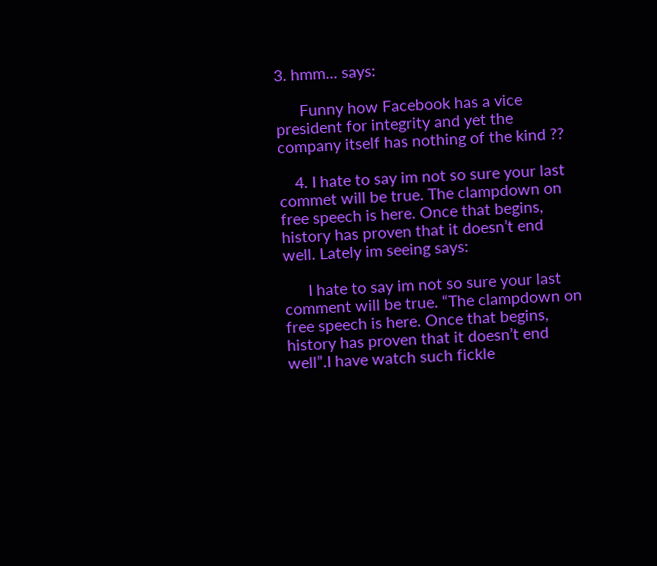3. hmm... says:

      Funny how Facebook has a vice president for integrity and yet the company itself has nothing of the kind ??

    4. I hate to say im not so sure your last commet will be true. The clampdown on free speech is here. Once that begins, history has proven that it doesn’t end well. Lately im seeing says:

      I hate to say im not so sure your last comment will be true. “The clampdown on free speech is here. Once that begins, history has proven that it doesn’t end well”.I have watch such fickle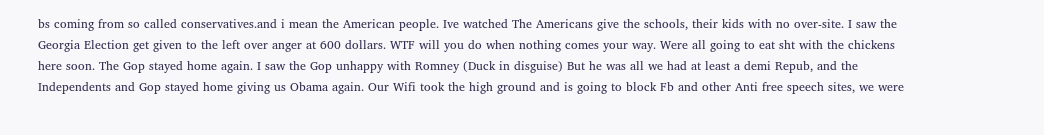bs coming from so called conservatives.and i mean the American people. Ive watched The Americans give the schools, their kids with no over-site. I saw the Georgia Election get given to the left over anger at 600 dollars. WTF will you do when nothing comes your way. Were all going to eat sht with the chickens here soon. The Gop stayed home again. I saw the Gop unhappy with Romney (Duck in disguise) But he was all we had at least a demi Repub, and the Independents and Gop stayed home giving us Obama again. Our Wifi took the high ground and is going to block Fb and other Anti free speech sites, we were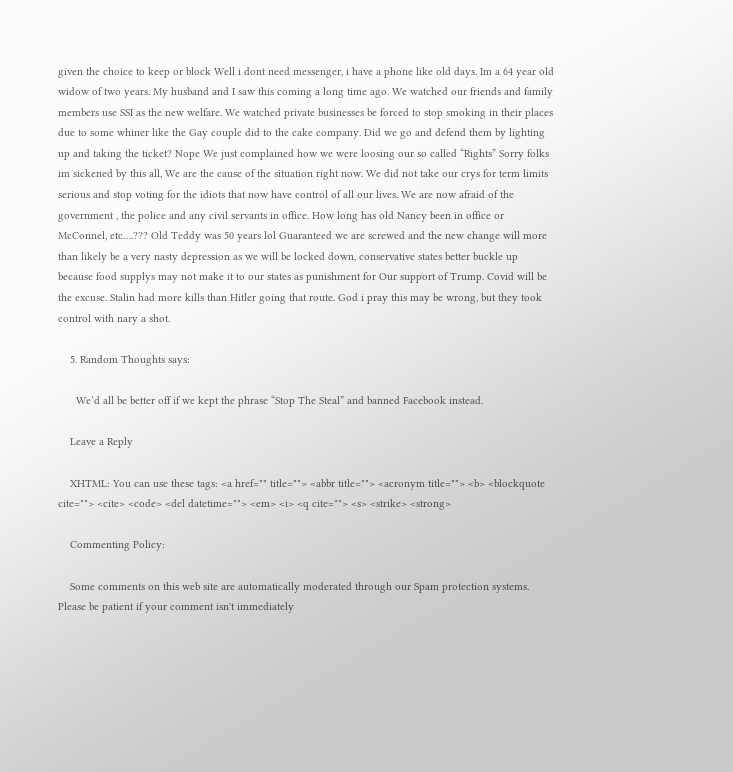given the choice to keep or block Well i dont need messenger, i have a phone like old days. Im a 64 year old widow of two years. My husband and I saw this coming a long time ago. We watched our friends and family members use SSI as the new welfare. We watched private businesses be forced to stop smoking in their places due to some whiner like the Gay couple did to the cake company. Did we go and defend them by lighting up and taking the ticket? Nope We just complained how we were loosing our so called “Rights” Sorry folks im sickened by this all, We are the cause of the situation right now. We did not take our crys for term limits serious and stop voting for the idiots that now have control of all our lives. We are now afraid of the government , the police and any civil servants in office. How long has old Nancy been in office or McConnel, etc….??? Old Teddy was 50 years lol Guaranteed we are screwed and the new change will more than likely be a very nasty depression as we will be locked down, conservative states better buckle up because food supplys may not make it to our states as punishment for Our support of Trump. Covid will be the excuse. Stalin had more kills than Hitler going that route. God i pray this may be wrong, but they took control with nary a shot.

    5. Random Thoughts says:

      We’d all be better off if we kept the phrase “Stop The Steal” and banned Facebook instead.

    Leave a Reply

    XHTML: You can use these tags: <a href="" title=""> <abbr title=""> <acronym title=""> <b> <blockquote cite=""> <cite> <code> <del datetime=""> <em> <i> <q cite=""> <s> <strike> <strong>

    Commenting Policy:

    Some comments on this web site are automatically moderated through our Spam protection systems. Please be patient if your comment isn't immediately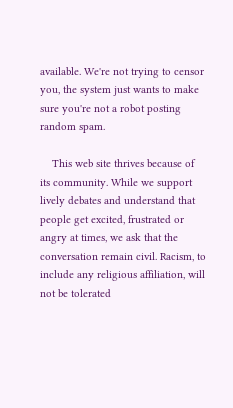available. We're not trying to censor you, the system just wants to make sure you're not a robot posting random spam.

    This web site thrives because of its community. While we support lively debates and understand that people get excited, frustrated or angry at times, we ask that the conversation remain civil. Racism, to include any religious affiliation, will not be tolerated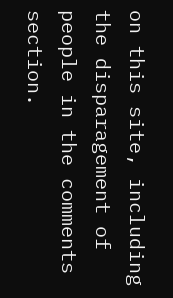on this site, including the disparagement of people in the comments section.